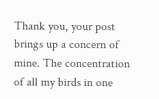Thank you, your post brings up a concern of mine. The concentration of all my birds in one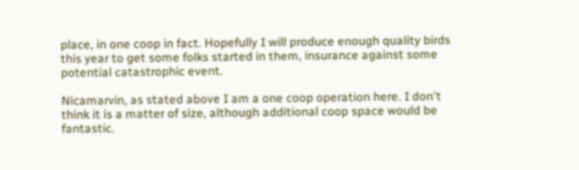place, in one coop in fact. Hopefully I will produce enough quality birds this year to get some folks started in them, insurance against some potential catastrophic event.

Nicamarvin, as stated above I am a one coop operation here. I don't think it is a matter of size, although additional coop space would be fantastic.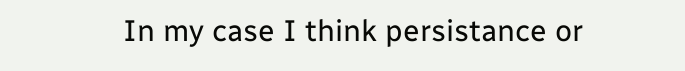In my case I think persistance or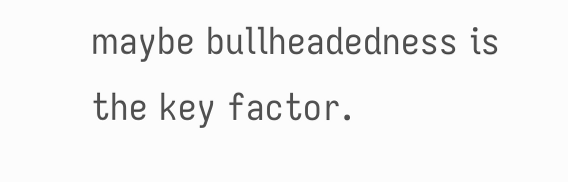maybe bullheadedness is the key factor.